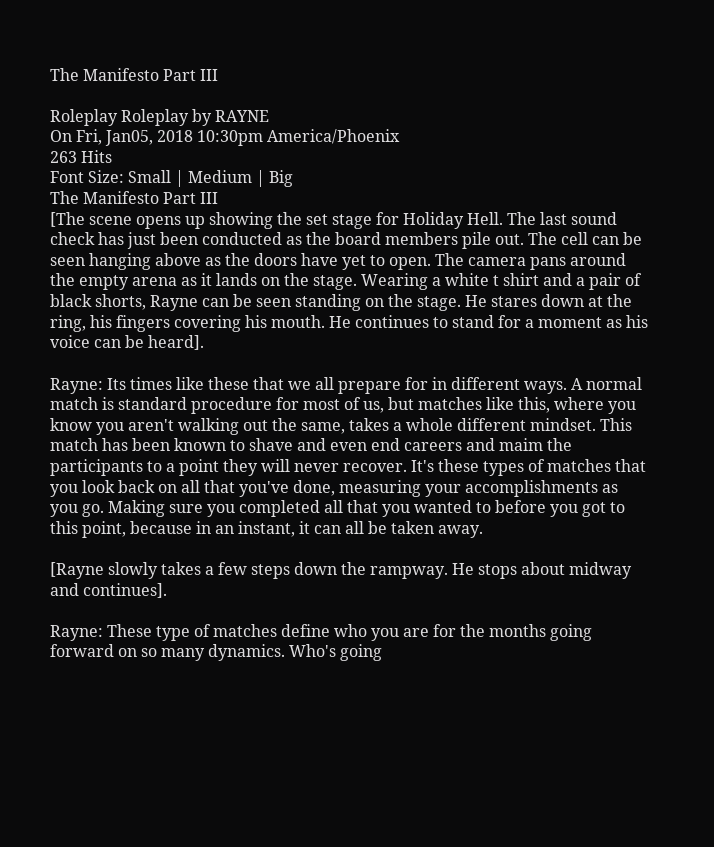The Manifesto Part III

Roleplay Roleplay by RAYNE
On Fri, Jan05, 2018 10:30pm America/Phoenix
263 Hits
Font Size: Small | Medium | Big
The Manifesto Part III
[The scene opens up showing the set stage for Holiday Hell. The last sound check has just been conducted as the board members pile out. The cell can be seen hanging above as the doors have yet to open. The camera pans around the empty arena as it lands on the stage. Wearing a white t shirt and a pair of black shorts, Rayne can be seen standing on the stage. He stares down at the ring, his fingers covering his mouth. He continues to stand for a moment as his voice can be heard].

Rayne: Its times like these that we all prepare for in different ways. A normal match is standard procedure for most of us, but matches like this, where you know you aren't walking out the same, takes a whole different mindset. This match has been known to shave and even end careers and maim the participants to a point they will never recover. It's these types of matches that you look back on all that you've done, measuring your accomplishments as you go. Making sure you completed all that you wanted to before you got to this point, because in an instant, it can all be taken away.

[Rayne slowly takes a few steps down the rampway. He stops about midway and continues].

Rayne: These type of matches define who you are for the months going forward on so many dynamics. Who's going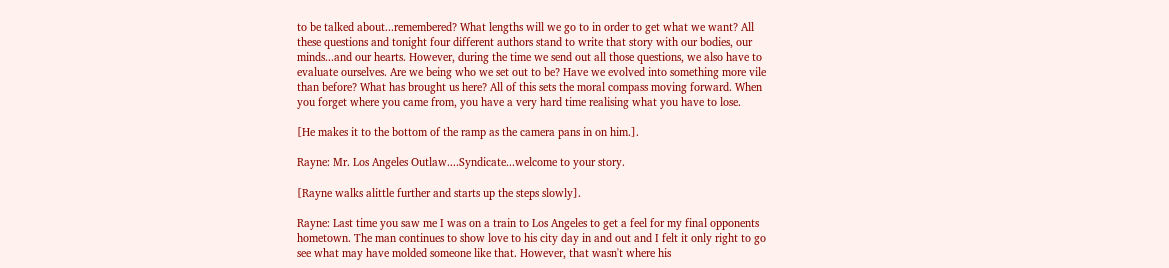to be talked about...remembered? What lengths will we go to in order to get what we want? All these questions and tonight four different authors stand to write that story with our bodies, our minds...and our hearts. However, during the time we send out all those questions, we also have to evaluate ourselves. Are we being who we set out to be? Have we evolved into something more vile than before? What has brought us here? All of this sets the moral compass moving forward. When you forget where you came from, you have a very hard time realising what you have to lose.

[He makes it to the bottom of the ramp as the camera pans in on him.].

Rayne: Mr. Los Angeles Outlaw....Syndicate...welcome to your story.

[Rayne walks alittle further and starts up the steps slowly].

Rayne: Last time you saw me I was on a train to Los Angeles to get a feel for my final opponents hometown. The man continues to show love to his city day in and out and I felt it only right to go see what may have molded someone like that. However, that wasn't where his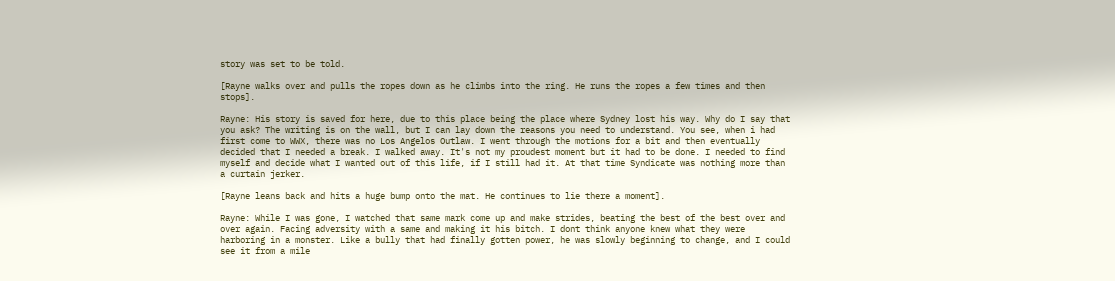story was set to be told.

[Rayne walks over and pulls the ropes down as he climbs into the ring. He runs the ropes a few times and then stops].

Rayne: His story is saved for here, due to this place being the place where Sydney lost his way. Why do I say that you ask? The writing is on the wall, but I can lay down the reasons you need to understand. You see, when i had first come to WWX, there was no Los Angelos Outlaw. I went through the motions for a bit and then eventually decided that I needed a break. I walked away. It's not my proudest moment but it had to be done. I needed to find myself and decide what I wanted out of this life, if I still had it. At that time Syndicate was nothing more than a curtain jerker.

[Rayne leans back and hits a huge bump onto the mat. He continues to lie there a moment].

Rayne: While I was gone, I watched that same mark come up and make strides, beating the best of the best over and over again. Facing adversity with a same and making it his bitch. I dont think anyone knew what they were harboring in a monster. Like a bully that had finally gotten power, he was slowly beginning to change, and I could see it from a mile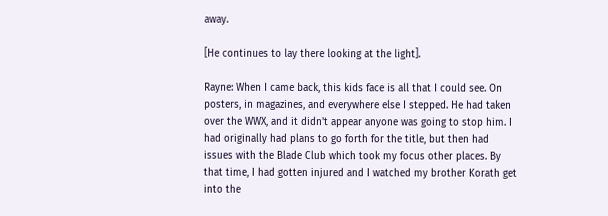away.

[He continues to lay there looking at the light].

Rayne: When I came back, this kids face is all that I could see. On posters, in magazines, and everywhere else I stepped. He had taken over the WWX, and it didn't appear anyone was going to stop him. I had originally had plans to go forth for the title, but then had issues with the Blade Club which took my focus other places. By that time, I had gotten injured and I watched my brother Korath get into the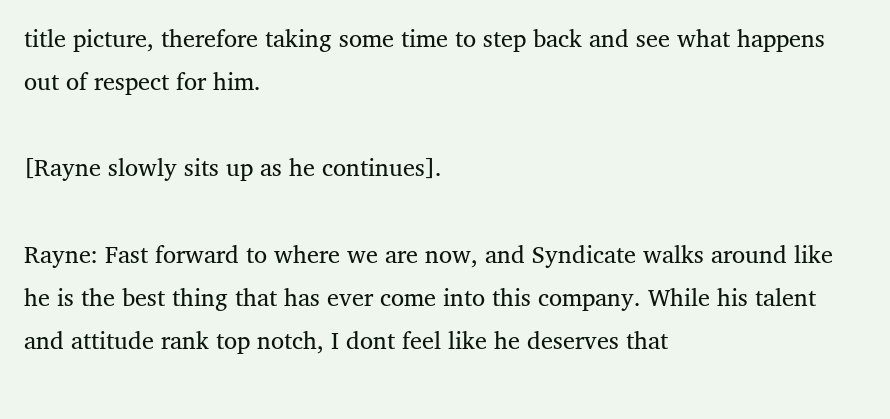title picture, therefore taking some time to step back and see what happens out of respect for him.

[Rayne slowly sits up as he continues].

Rayne: Fast forward to where we are now, and Syndicate walks around like he is the best thing that has ever come into this company. While his talent and attitude rank top notch, I dont feel like he deserves that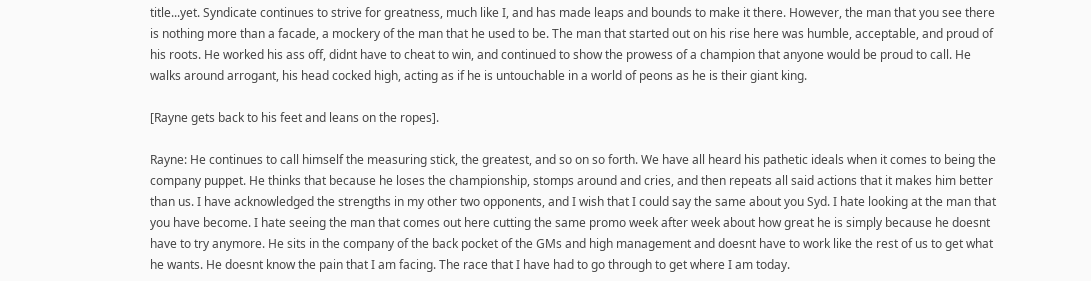title...yet. Syndicate continues to strive for greatness, much like I, and has made leaps and bounds to make it there. However, the man that you see there is nothing more than a facade, a mockery of the man that he used to be. The man that started out on his rise here was humble, acceptable, and proud of his roots. He worked his ass off, didnt have to cheat to win, and continued to show the prowess of a champion that anyone would be proud to call. He walks around arrogant, his head cocked high, acting as if he is untouchable in a world of peons as he is their giant king.

[Rayne gets back to his feet and leans on the ropes].

Rayne: He continues to call himself the measuring stick, the greatest, and so on so forth. We have all heard his pathetic ideals when it comes to being the company puppet. He thinks that because he loses the championship, stomps around and cries, and then repeats all said actions that it makes him better than us. I have acknowledged the strengths in my other two opponents, and I wish that I could say the same about you Syd. I hate looking at the man that you have become. I hate seeing the man that comes out here cutting the same promo week after week about how great he is simply because he doesnt have to try anymore. He sits in the company of the back pocket of the GMs and high management and doesnt have to work like the rest of us to get what he wants. He doesnt know the pain that I am facing. The race that I have had to go through to get where I am today.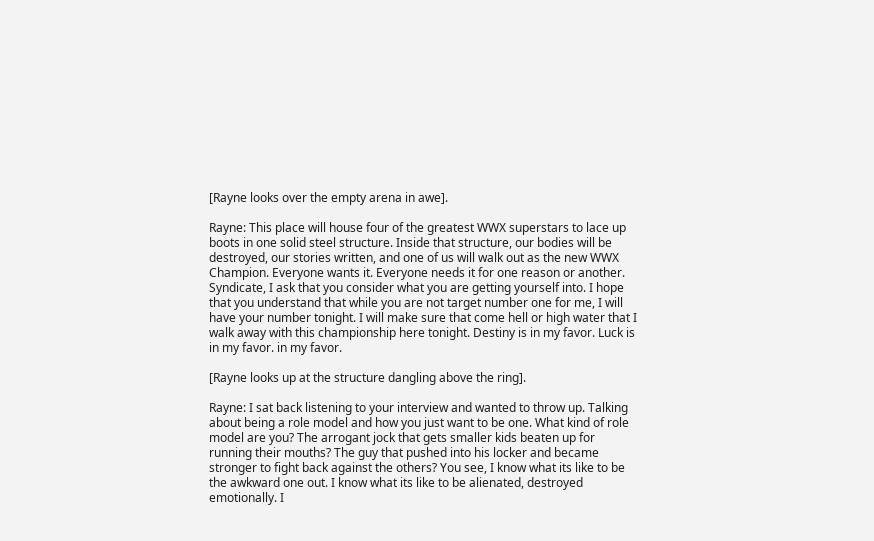[Rayne looks over the empty arena in awe].

Rayne: This place will house four of the greatest WWX superstars to lace up boots in one solid steel structure. Inside that structure, our bodies will be destroyed, our stories written, and one of us will walk out as the new WWX Champion. Everyone wants it. Everyone needs it for one reason or another. Syndicate, I ask that you consider what you are getting yourself into. I hope that you understand that while you are not target number one for me, I will have your number tonight. I will make sure that come hell or high water that I walk away with this championship here tonight. Destiny is in my favor. Luck is in my favor. in my favor.

[Rayne looks up at the structure dangling above the ring].

Rayne: I sat back listening to your interview and wanted to throw up. Talking about being a role model and how you just want to be one. What kind of role model are you? The arrogant jock that gets smaller kids beaten up for running their mouths? The guy that pushed into his locker and became stronger to fight back against the others? You see, I know what its like to be the awkward one out. I know what its like to be alienated, destroyed emotionally. I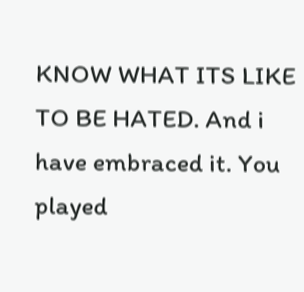KNOW WHAT ITS LIKE TO BE HATED. And i have embraced it. You played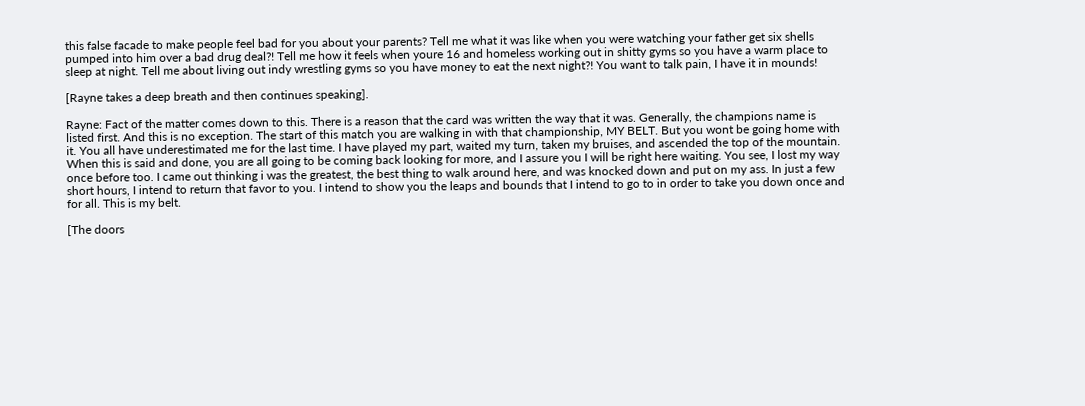this false facade to make people feel bad for you about your parents? Tell me what it was like when you were watching your father get six shells pumped into him over a bad drug deal?! Tell me how it feels when youre 16 and homeless working out in shitty gyms so you have a warm place to sleep at night. Tell me about living out indy wrestling gyms so you have money to eat the next night?! You want to talk pain, I have it in mounds!

[Rayne takes a deep breath and then continues speaking].

Rayne: Fact of the matter comes down to this. There is a reason that the card was written the way that it was. Generally, the champions name is listed first. And this is no exception. The start of this match you are walking in with that championship, MY BELT. But you wont be going home with it. You all have underestimated me for the last time. I have played my part, waited my turn, taken my bruises, and ascended the top of the mountain. When this is said and done, you are all going to be coming back looking for more, and I assure you I will be right here waiting. You see, I lost my way once before too. I came out thinking i was the greatest, the best thing to walk around here, and was knocked down and put on my ass. In just a few short hours, I intend to return that favor to you. I intend to show you the leaps and bounds that I intend to go to in order to take you down once and for all. This is my belt.

[The doors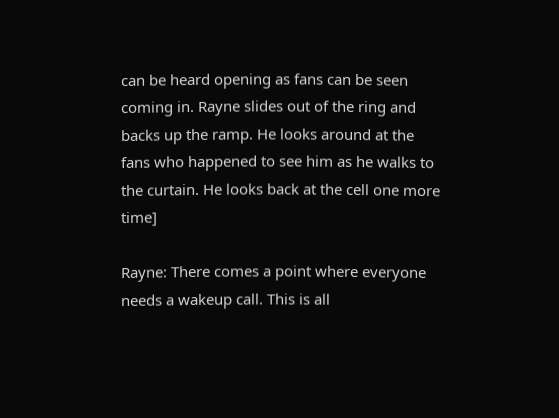can be heard opening as fans can be seen coming in. Rayne slides out of the ring and backs up the ramp. He looks around at the fans who happened to see him as he walks to the curtain. He looks back at the cell one more time]

Rayne: There comes a point where everyone needs a wakeup call. This is all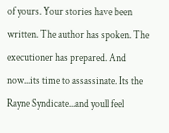of yours. Your stories have been written. The author has spoken. The executioner has prepared. And now...its time to assassinate. Its the Rayne Syndicate...and youll feel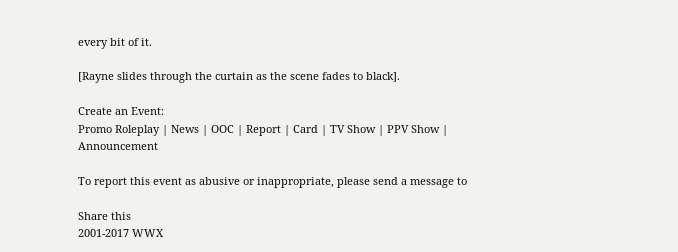every bit of it.

[Rayne slides through the curtain as the scene fades to black].

Create an Event:
Promo Roleplay | News | OOC | Report | Card | TV Show | PPV Show | Announcement

To report this event as abusive or inappropriate, please send a message to

Share this
2001-2017 WWX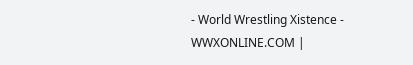- World Wrestling Xistence - WWXONLINE.COM |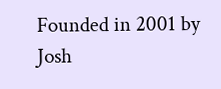Founded in 2001 by Josh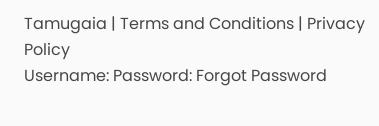Tamugaia | Terms and Conditions | Privacy Policy
Username: Password: Forgot Password